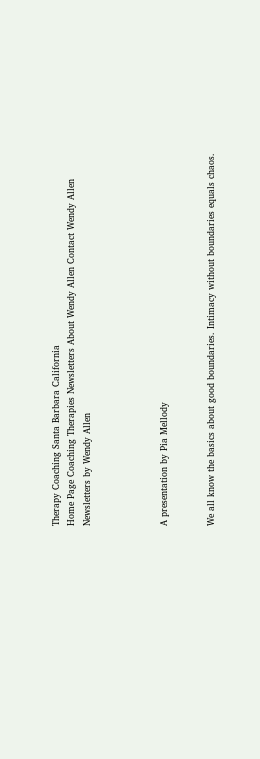Therapy Coaching Santa Barbara California
Home Page Coaching Therapies Newsletters About Wendy Allen Contact Wendy Allen
Newsletters by Wendy Allen




A presentation by Pia Mellody


We all know the basics about good boundaries. Intimacy without boundaries equals chaos.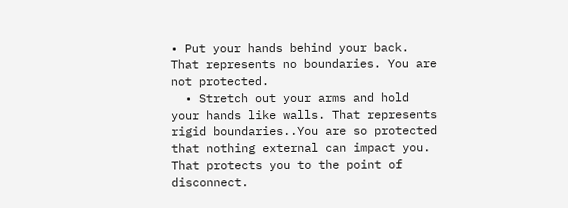• Put your hands behind your back. That represents no boundaries. You are not protected.
  • Stretch out your arms and hold your hands like walls. That represents rigid boundaries..You are so protected that nothing external can impact you. That protects you to the point of disconnect.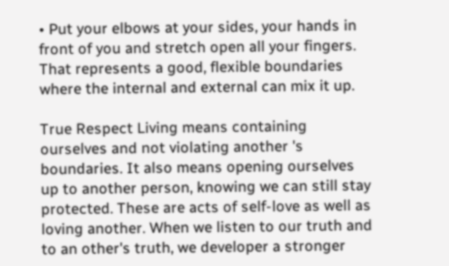• Put your elbows at your sides, your hands in front of you and stretch open all your fingers. That represents a good, flexible boundaries where the internal and external can mix it up.

True Respect Living means containing ourselves and not violating another 's boundaries. It also means opening ourselves up to another person, knowing we can still stay protected. These are acts of self-love as well as loving another. When we listen to our truth and to an other's truth, we developer a stronger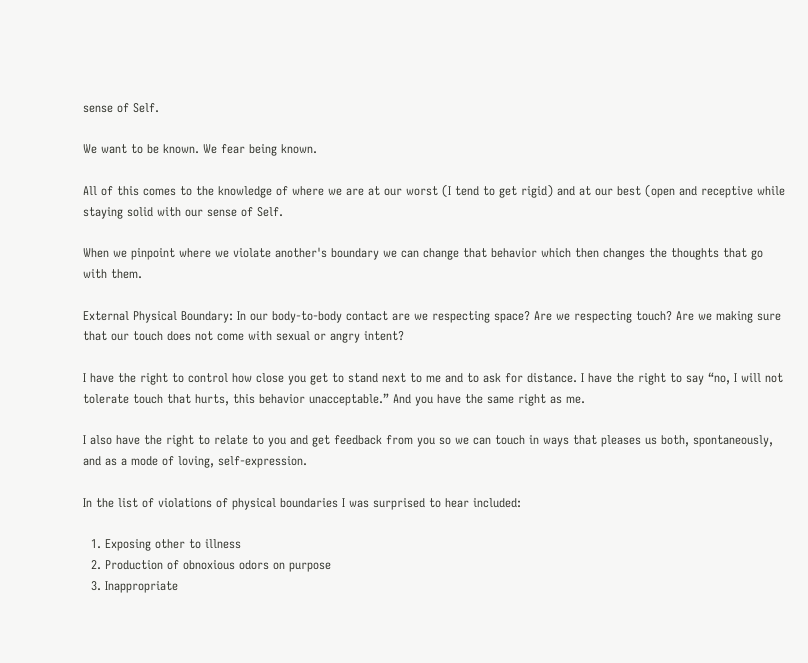sense of Self.

We want to be known. We fear being known.

All of this comes to the knowledge of where we are at our worst (I tend to get rigid) and at our best (open and receptive while staying solid with our sense of Self.

When we pinpoint where we violate another's boundary we can change that behavior which then changes the thoughts that go with them.

External Physical Boundary: In our body-to-body contact are we respecting space? Are we respecting touch? Are we making sure that our touch does not come with sexual or angry intent?

I have the right to control how close you get to stand next to me and to ask for distance. I have the right to say “no, I will not tolerate touch that hurts, this behavior unacceptable.” And you have the same right as me.

I also have the right to relate to you and get feedback from you so we can touch in ways that pleases us both, spontaneously, and as a mode of loving, self-expression.

In the list of violations of physical boundaries I was surprised to hear included:

  1. Exposing other to illness
  2. Production of obnoxious odors on purpose
  3. Inappropriate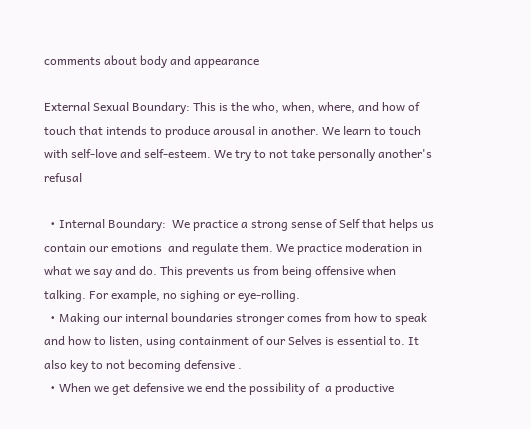comments about body and appearance

External Sexual Boundary: This is the who, when, where, and how of touch that intends to produce arousal in another. We learn to touch with self-love and self-esteem. We try to not take personally another's refusal

  • Internal Boundary:  We practice a strong sense of Self that helps us contain our emotions  and regulate them. We practice moderation in what we say and do. This prevents us from being offensive when talking. For example, no sighing or eye-rolling.
  • Making our internal boundaries stronger comes from how to speak and how to listen, using containment of our Selves is essential to. It also key to not becoming defensive .
  • When we get defensive we end the possibility of  a productive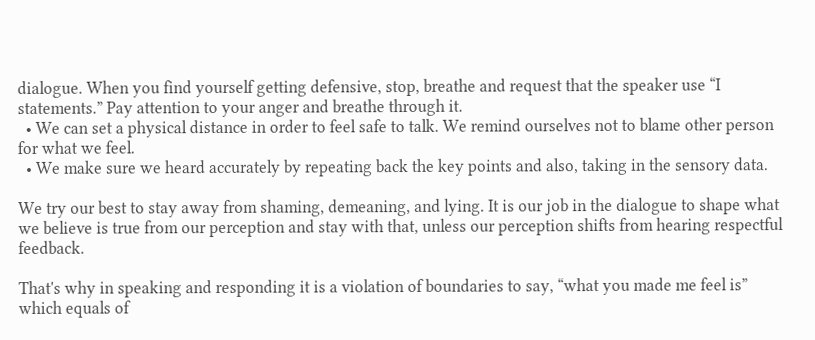dialogue. When you find yourself getting defensive, stop, breathe and request that the speaker use “I statements.” Pay attention to your anger and breathe through it.
  • We can set a physical distance in order to feel safe to talk. We remind ourselves not to blame other person for what we feel.
  • We make sure we heard accurately by repeating back the key points and also, taking in the sensory data.

We try our best to stay away from shaming, demeaning, and lying. It is our job in the dialogue to shape what we believe is true from our perception and stay with that, unless our perception shifts from hearing respectful feedback.

That's why in speaking and responding it is a violation of boundaries to say, “what you made me feel is” which equals of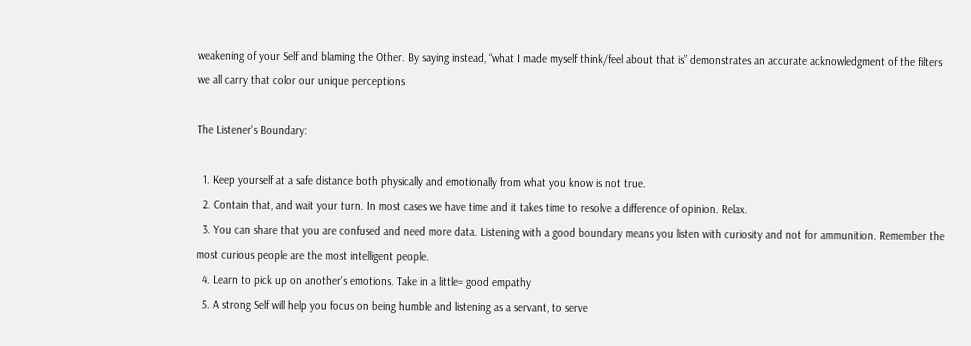weakening of your Self and blaming the Other. By saying instead, “what I made myself think/feel about that is” demonstrates an accurate acknowledgment of the filters we all carry that color our unique perceptions

The Listener's Boundary:

  1. Keep yourself at a safe distance both physically and emotionally from what you know is not true.
  2. Contain that, and wait your turn. In most cases we have time and it takes time to resolve a difference of opinion. Relax.
  3. You can share that you are confused and need more data. Listening with a good boundary means you listen with curiosity and not for ammunition. Remember the most curious people are the most intelligent people.
  4. Learn to pick up on another's emotions. Take in a little= good empathy
  5. A strong Self will help you focus on being humble and listening as a servant, to serve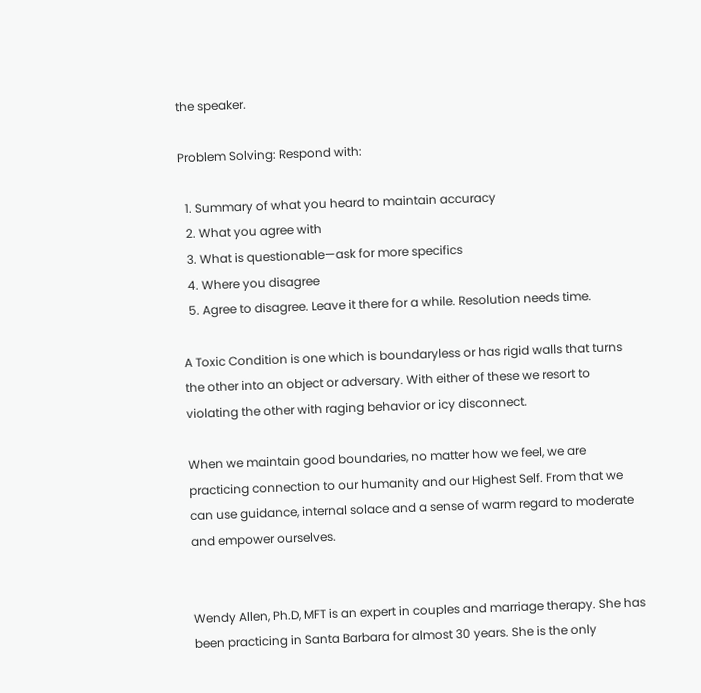the speaker.

Problem Solving: Respond with:

  1. Summary of what you heard to maintain accuracy
  2. What you agree with
  3. What is questionable—ask for more specifics
  4. Where you disagree
  5. Agree to disagree. Leave it there for a while. Resolution needs time.

A Toxic Condition is one which is boundaryless or has rigid walls that turns the other into an object or adversary. With either of these we resort to violating the other with raging behavior or icy disconnect.

When we maintain good boundaries, no matter how we feel, we are practicing connection to our humanity and our Highest Self. From that we can use guidance, internal solace and a sense of warm regard to moderate and empower ourselves.


Wendy Allen, Ph.D, MFT is an expert in couples and marriage therapy. She has been practicing in Santa Barbara for almost 30 years. She is the only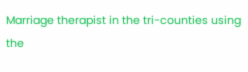Marriage therapist in the tri-counties using the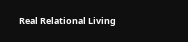Real Relational Living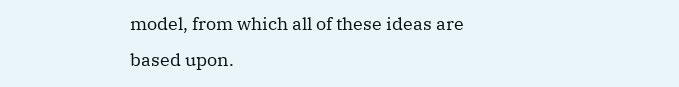model, from which all of these ideas are based upon.